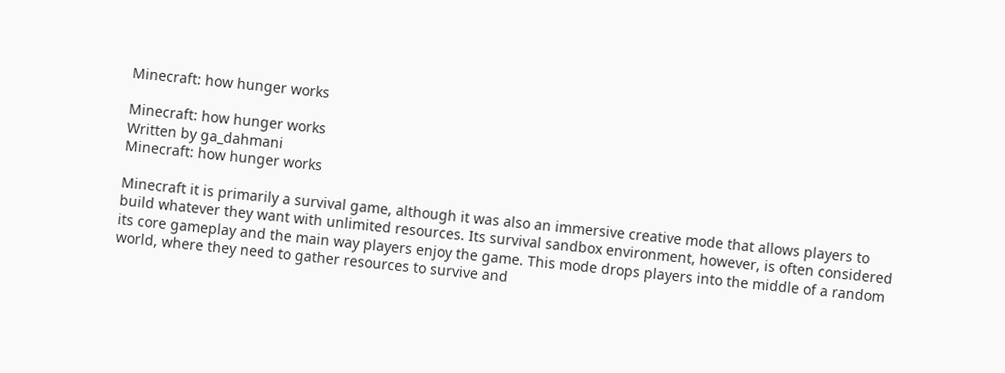Minecraft: how hunger works

Minecraft: how hunger works
Written by ga_dahmani
Minecraft: how hunger works

Minecraft it is primarily a survival game, although it was also an immersive creative mode that allows players to build whatever they want with unlimited resources. Its survival sandbox environment, however, is often considered its core gameplay and the main way players enjoy the game. This mode drops players into the middle of a random world, where they need to gather resources to survive and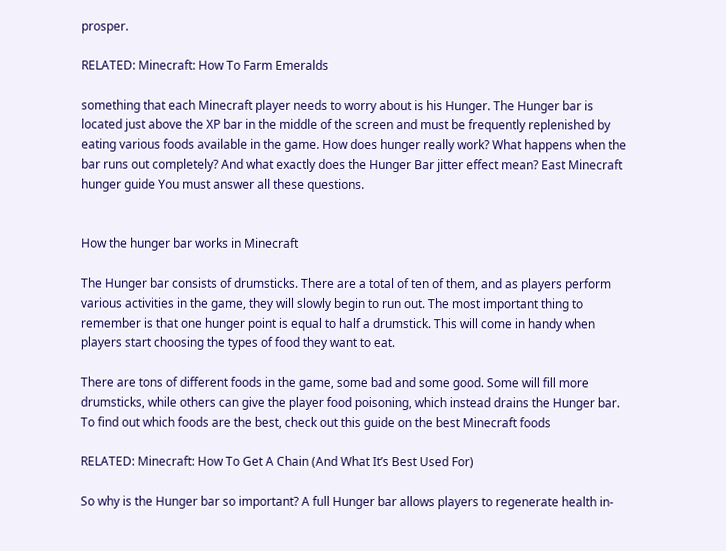prosper.

RELATED: Minecraft: How To Farm Emeralds

something that each Minecraft player needs to worry about is his Hunger. The Hunger bar is located just above the XP bar in the middle of the screen and must be frequently replenished by eating various foods available in the game. How does hunger really work? What happens when the bar runs out completely? And what exactly does the Hunger Bar jitter effect mean? East Minecraft hunger guide You must answer all these questions.


How the hunger bar works in Minecraft

The Hunger bar consists of drumsticks. There are a total of ten of them, and as players perform various activities in the game, they will slowly begin to run out. The most important thing to remember is that one hunger point is equal to half a drumstick. This will come in handy when players start choosing the types of food they want to eat.

There are tons of different foods in the game, some bad and some good. Some will fill more drumsticks, while others can give the player food poisoning, which instead drains the Hunger bar. To find out which foods are the best, check out this guide on the best Minecraft foods

RELATED: Minecraft: How To Get A Chain (And What It’s Best Used For)

So why is the Hunger bar so important? A full Hunger bar allows players to regenerate health in-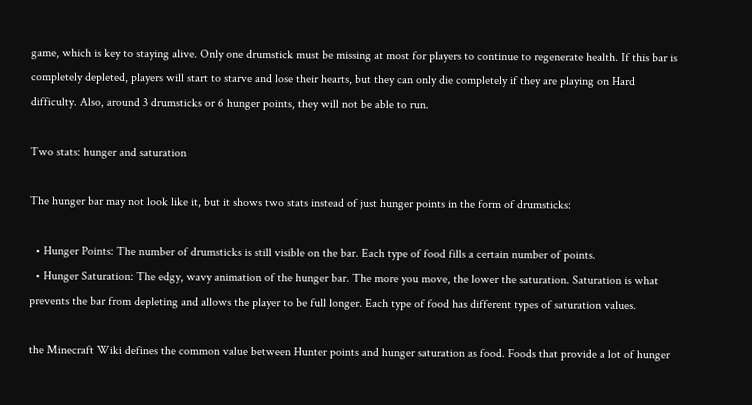game, which is key to staying alive. Only one drumstick must be missing at most for players to continue to regenerate health. If this bar is completely depleted, players will start to starve and lose their hearts, but they can only die completely if they are playing on Hard difficulty. Also, around 3 drumsticks or 6 hunger points, they will not be able to run.

Two stats: hunger and saturation

The hunger bar may not look like it, but it shows two stats instead of just hunger points in the form of drumsticks:

  • Hunger Points: The number of drumsticks is still visible on the bar. Each type of food fills a certain number of points.
  • Hunger Saturation: The edgy, wavy animation of the hunger bar. The more you move, the lower the saturation. Saturation is what prevents the bar from depleting and allows the player to be full longer. Each type of food has different types of saturation values.

the Minecraft Wiki defines the common value between Hunter points and hunger saturation as food. Foods that provide a lot of hunger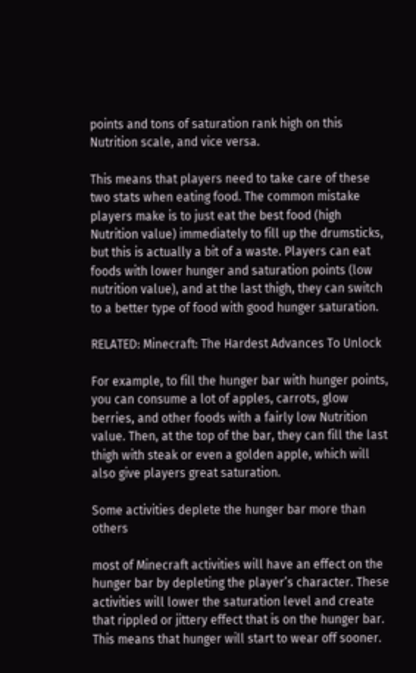points and tons of saturation rank high on this Nutrition scale, and vice versa.

This means that players need to take care of these two stats when eating food. The common mistake players make is to just eat the best food (high Nutrition value) immediately to fill up the drumsticks, but this is actually a bit of a waste. Players can eat foods with lower hunger and saturation points (low nutrition value), and at the last thigh, they can switch to a better type of food with good hunger saturation.

RELATED: Minecraft: The Hardest Advances To Unlock

For example, to fill the hunger bar with hunger points, you can consume a lot of apples, carrots, glow berries, and other foods with a fairly low Nutrition value. Then, at the top of the bar, they can fill the last thigh with steak or even a golden apple, which will also give players great saturation.

Some activities deplete the hunger bar more than others

most of Minecraft activities will have an effect on the hunger bar by depleting the player’s character. These activities will lower the saturation level and create that rippled or jittery effect that is on the hunger bar. This means that hunger will start to wear off sooner.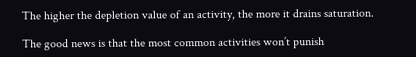The higher the depletion value of an activity, the more it drains saturation.

The good news is that the most common activities won’t punish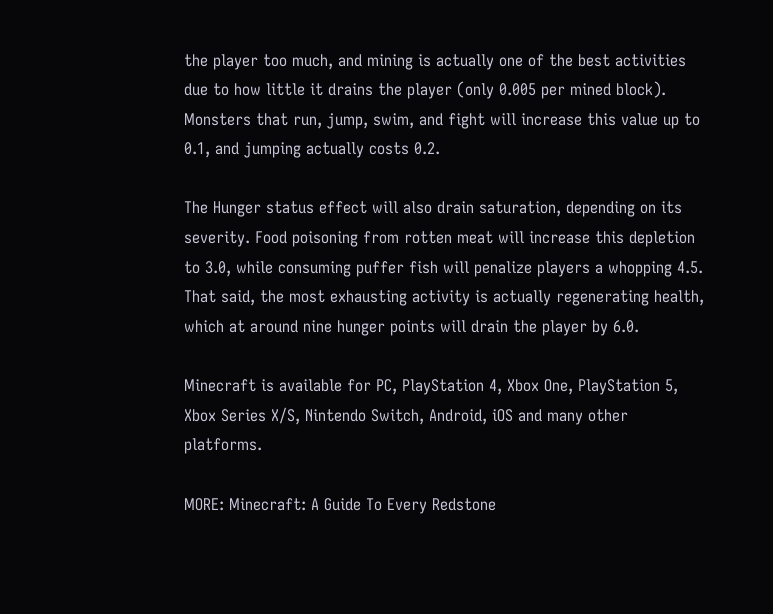the player too much, and mining is actually one of the best activities due to how little it drains the player (only 0.005 per mined block). Monsters that run, jump, swim, and fight will increase this value up to 0.1, and jumping actually costs 0.2.

The Hunger status effect will also drain saturation, depending on its severity. Food poisoning from rotten meat will increase this depletion to 3.0, while consuming puffer fish will penalize players a whopping 4.5. That said, the most exhausting activity is actually regenerating health, which at around nine hunger points will drain the player by 6.0.

Minecraft is available for PC, PlayStation 4, Xbox One, PlayStation 5, Xbox Series X/S, Nintendo Switch, Android, iOS and many other platforms.

MORE: Minecraft: A Guide To Every Redstone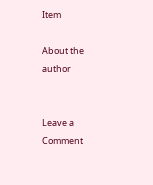Item

About the author


Leave a Comment